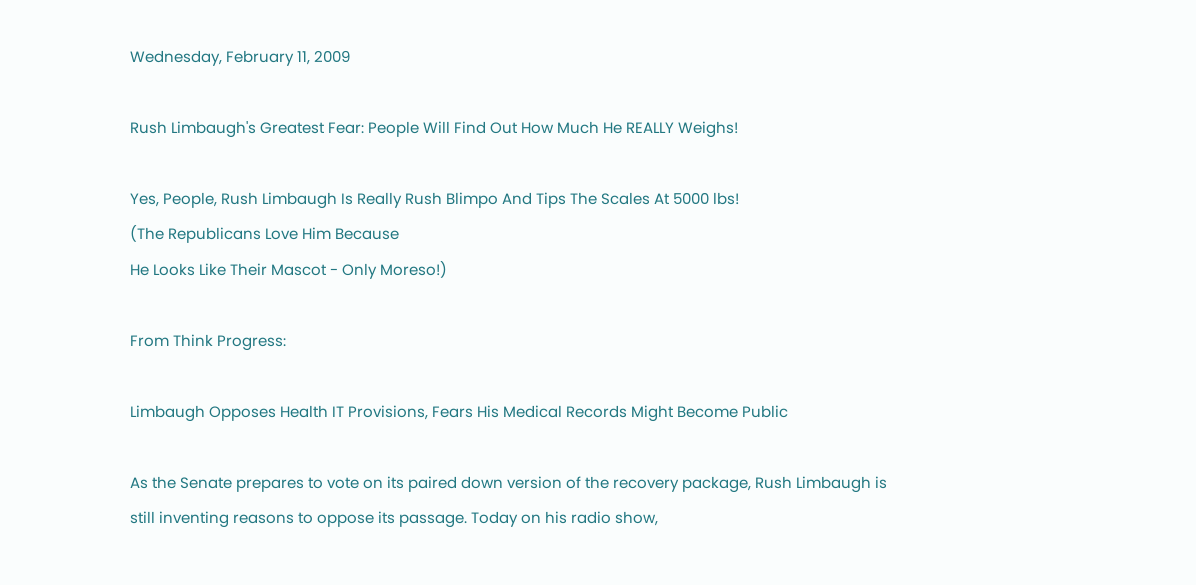Wednesday, February 11, 2009

Rush Limbaugh's Greatest Fear: People Will Find Out How Much He REALLY Weighs!

Yes, People, Rush Limbaugh Is Really Rush Blimpo And Tips The Scales At 5000 lbs!
(The Republicans Love Him Because
He Looks Like Their Mascot - Only Moreso!)

From Think Progress:

Limbaugh Opposes Health IT Provisions, Fears His Medical Records Might Become Public

As the Senate prepares to vote on its paired down version of the recovery package, Rush Limbaugh is still inventing reasons to oppose its passage. Today on his radio show,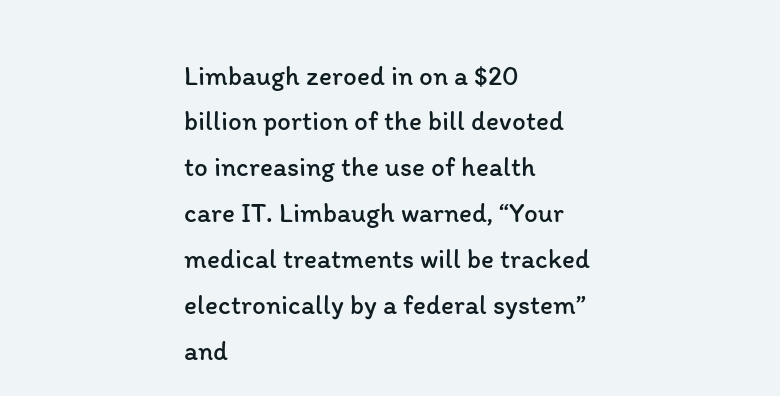Limbaugh zeroed in on a $20 billion portion of the bill devoted to increasing the use of health care IT. Limbaugh warned, “Your medical treatments will be tracked electronically by a federal system” and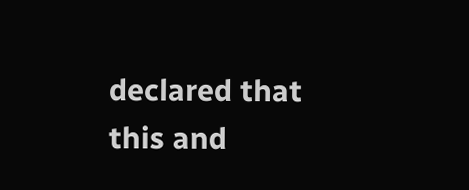declared that this and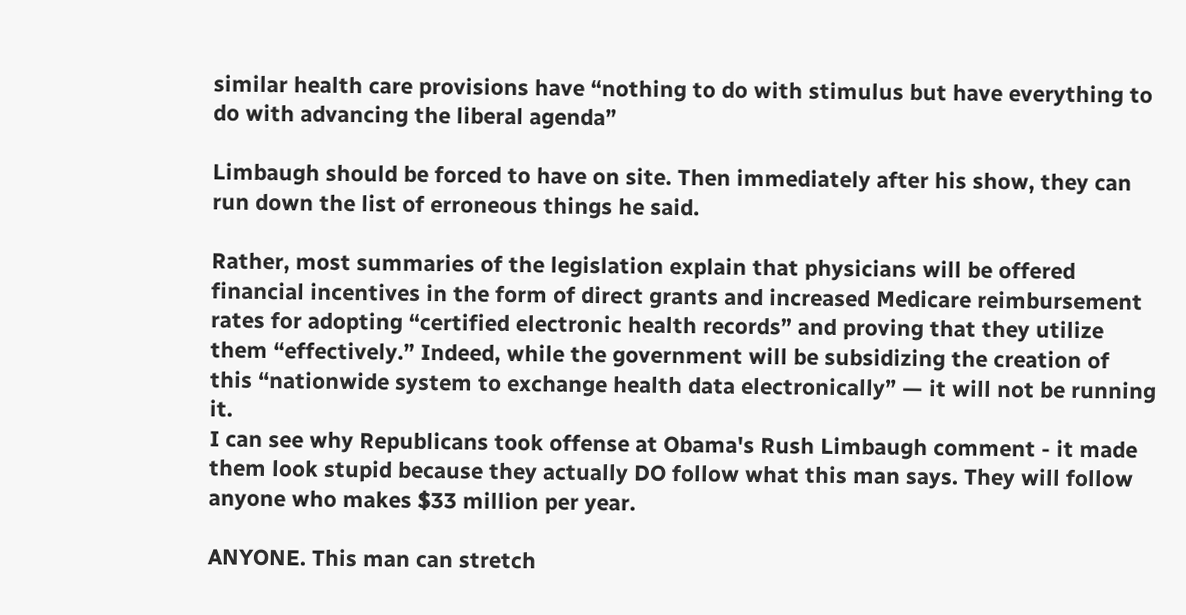similar health care provisions have “nothing to do with stimulus but have everything to do with advancing the liberal agenda”

Limbaugh should be forced to have on site. Then immediately after his show, they can run down the list of erroneous things he said.

Rather, most summaries of the legislation explain that physicians will be offered financial incentives in the form of direct grants and increased Medicare reimbursement rates for adopting “certified electronic health records” and proving that they utilize them “effectively.” Indeed, while the government will be subsidizing the creation of this “nationwide system to exchange health data electronically” — it will not be running it.
I can see why Republicans took offense at Obama's Rush Limbaugh comment - it made them look stupid because they actually DO follow what this man says. They will follow anyone who makes $33 million per year.

ANYONE. This man can stretch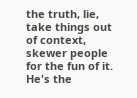the truth, lie, take things out of context, skewer people for the fun of it. He's the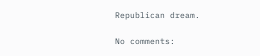Republican dream.

No comments: